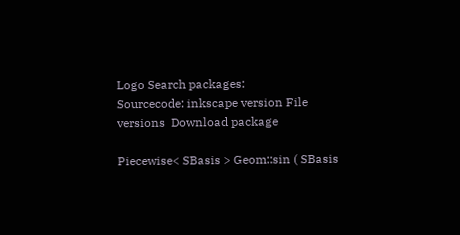Logo Search packages:
Sourcecode: inkscape version File versions  Download package

Piecewise< SBasis > Geom::sin ( SBasis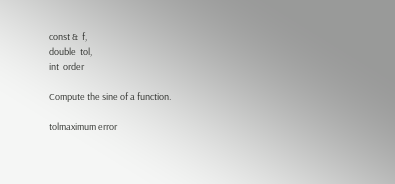const &  f,
double  tol,
int  order

Compute the sine of a function.

tolmaximum error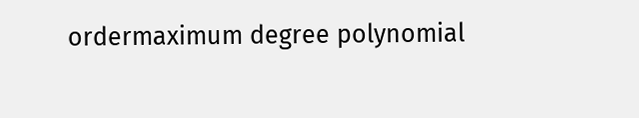ordermaximum degree polynomial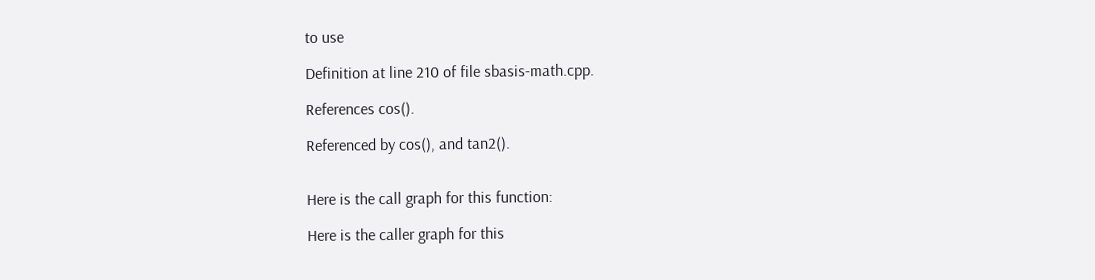to use

Definition at line 210 of file sbasis-math.cpp.

References cos().

Referenced by cos(), and tan2().


Here is the call graph for this function:

Here is the caller graph for this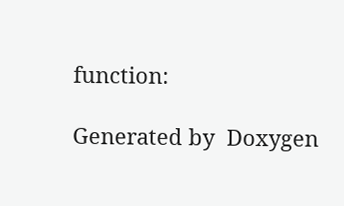function:

Generated by  Doxygen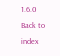1.6.0   Back to index